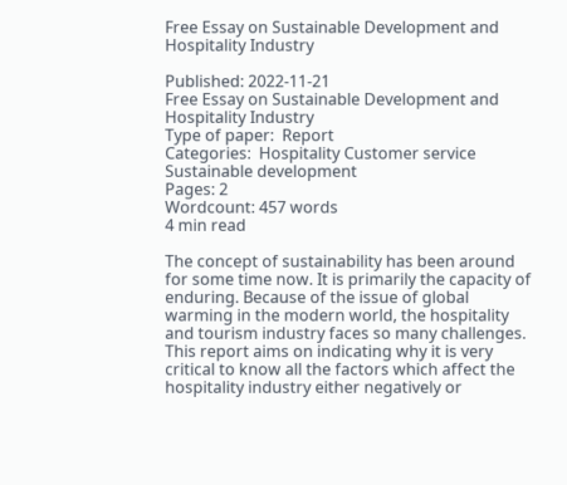Free Essay on Sustainable Development and Hospitality Industry

Published: 2022-11-21
Free Essay on Sustainable Development and Hospitality Industry
Type of paper:  Report
Categories:  Hospitality Customer service Sustainable development
Pages: 2
Wordcount: 457 words
4 min read

The concept of sustainability has been around for some time now. It is primarily the capacity of enduring. Because of the issue of global warming in the modern world, the hospitality and tourism industry faces so many challenges. This report aims on indicating why it is very critical to know all the factors which affect the hospitality industry either negatively or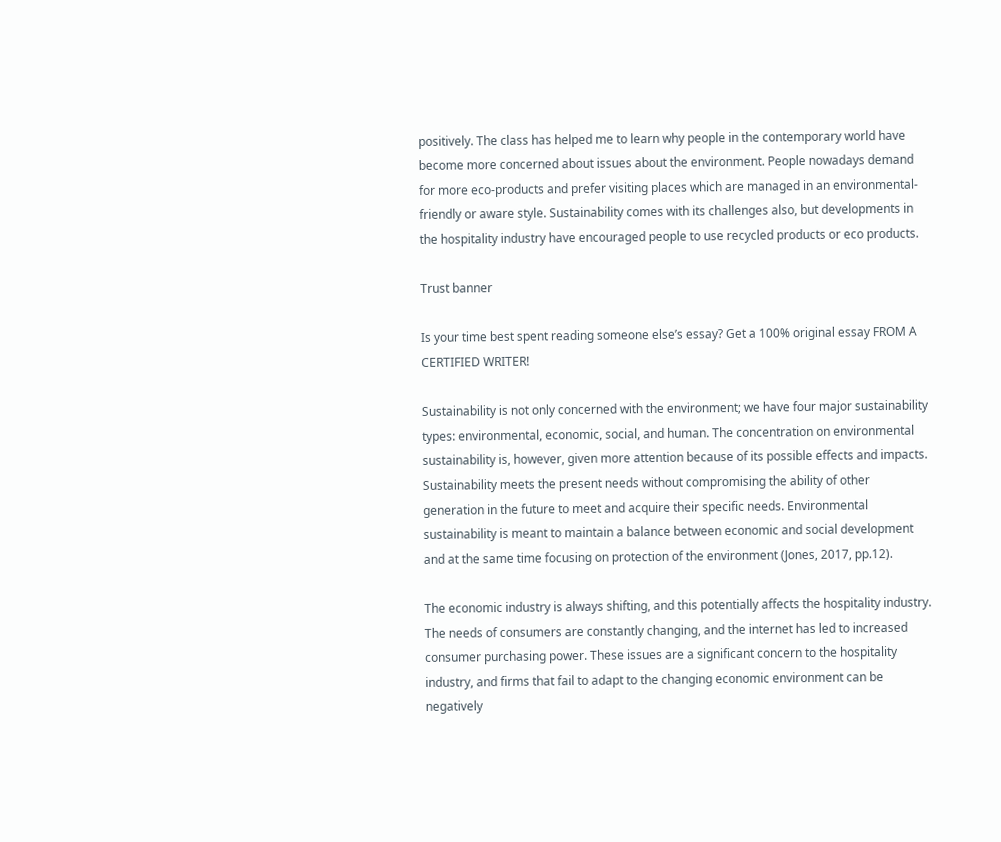positively. The class has helped me to learn why people in the contemporary world have become more concerned about issues about the environment. People nowadays demand for more eco-products and prefer visiting places which are managed in an environmental-friendly or aware style. Sustainability comes with its challenges also, but developments in the hospitality industry have encouraged people to use recycled products or eco products.

Trust banner

Is your time best spent reading someone else’s essay? Get a 100% original essay FROM A CERTIFIED WRITER!

Sustainability is not only concerned with the environment; we have four major sustainability types: environmental, economic, social, and human. The concentration on environmental sustainability is, however, given more attention because of its possible effects and impacts. Sustainability meets the present needs without compromising the ability of other generation in the future to meet and acquire their specific needs. Environmental sustainability is meant to maintain a balance between economic and social development and at the same time focusing on protection of the environment (Jones, 2017, pp.12).

The economic industry is always shifting, and this potentially affects the hospitality industry. The needs of consumers are constantly changing, and the internet has led to increased consumer purchasing power. These issues are a significant concern to the hospitality industry, and firms that fail to adapt to the changing economic environment can be negatively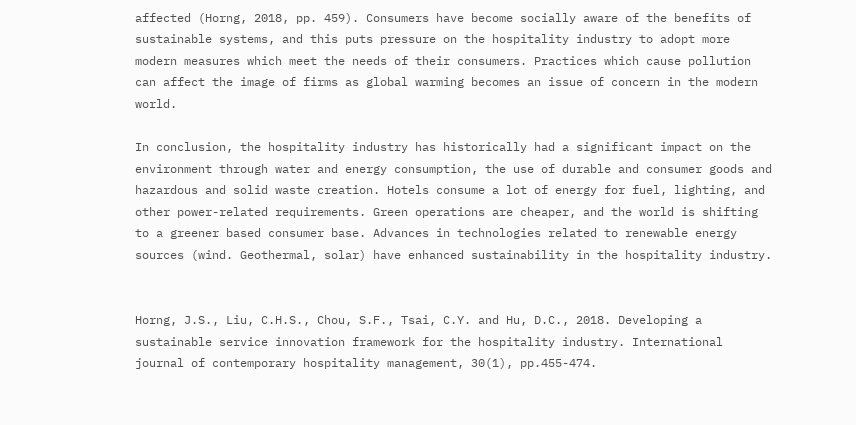affected (Horng, 2018, pp. 459). Consumers have become socially aware of the benefits of sustainable systems, and this puts pressure on the hospitality industry to adopt more modern measures which meet the needs of their consumers. Practices which cause pollution can affect the image of firms as global warming becomes an issue of concern in the modern world.

In conclusion, the hospitality industry has historically had a significant impact on the environment through water and energy consumption, the use of durable and consumer goods and hazardous and solid waste creation. Hotels consume a lot of energy for fuel, lighting, and other power-related requirements. Green operations are cheaper, and the world is shifting to a greener based consumer base. Advances in technologies related to renewable energy sources (wind. Geothermal, solar) have enhanced sustainability in the hospitality industry.


Horng, J.S., Liu, C.H.S., Chou, S.F., Tsai, C.Y. and Hu, D.C., 2018. Developing a sustainable service innovation framework for the hospitality industry. International journal of contemporary hospitality management, 30(1), pp.455-474.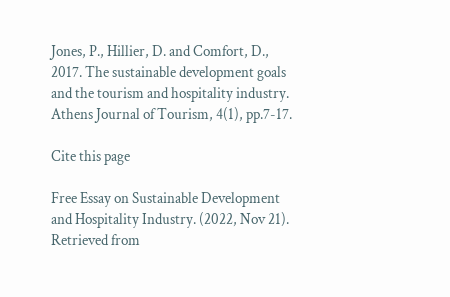Jones, P., Hillier, D. and Comfort, D., 2017. The sustainable development goals and the tourism and hospitality industry. Athens Journal of Tourism, 4(1), pp.7-17.

Cite this page

Free Essay on Sustainable Development and Hospitality Industry. (2022, Nov 21). Retrieved from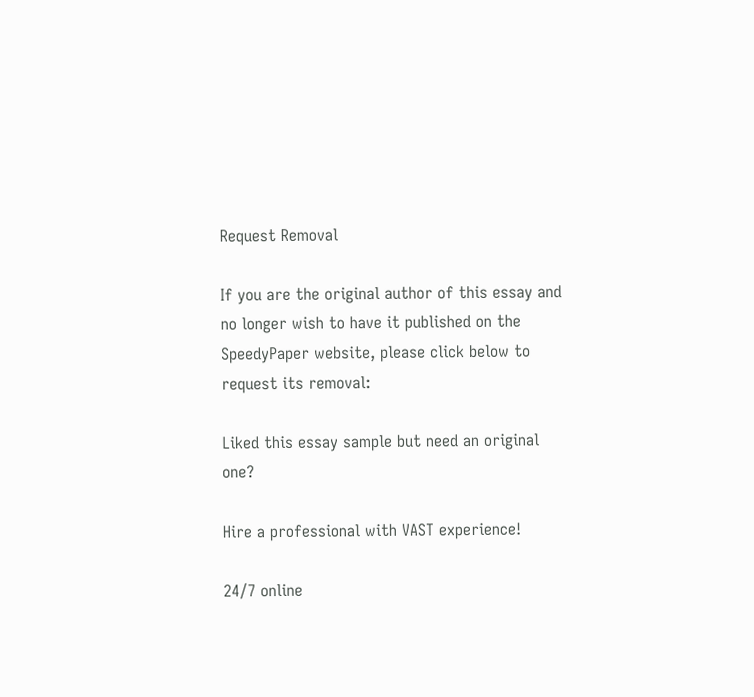Request Removal

If you are the original author of this essay and no longer wish to have it published on the SpeedyPaper website, please click below to request its removal:

Liked this essay sample but need an original one?

Hire a professional with VAST experience!

24/7 online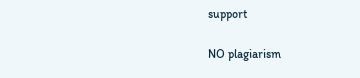support

NO plagiarism